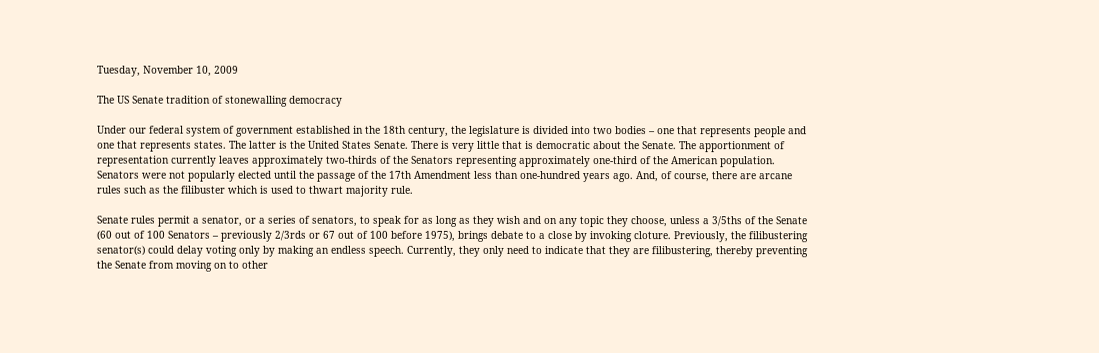Tuesday, November 10, 2009

The US Senate tradition of stonewalling democracy

Under our federal system of government established in the 18th century, the legislature is divided into two bodies – one that represents people and one that represents states. The latter is the United States Senate. There is very little that is democratic about the Senate. The apportionment of representation currently leaves approximately two-thirds of the Senators representing approximately one-third of the American population. Senators were not popularly elected until the passage of the 17th Amendment less than one-hundred years ago. And, of course, there are arcane rules such as the filibuster which is used to thwart majority rule.

Senate rules permit a senator, or a series of senators, to speak for as long as they wish and on any topic they choose, unless a 3/5ths of the Senate (60 out of 100 Senators – previously 2/3rds or 67 out of 100 before 1975), brings debate to a close by invoking cloture. Previously, the filibustering senator(s) could delay voting only by making an endless speech. Currently, they only need to indicate that they are filibustering, thereby preventing the Senate from moving on to other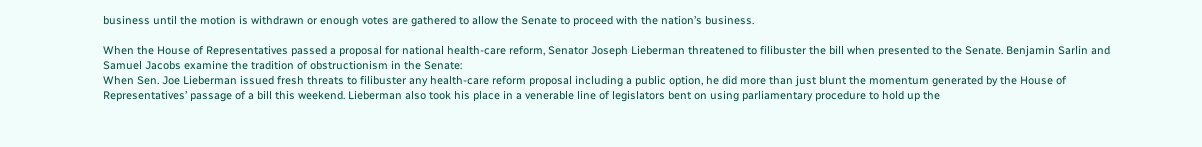business until the motion is withdrawn or enough votes are gathered to allow the Senate to proceed with the nation’s business.

When the House of Representatives passed a proposal for national health-care reform, Senator Joseph Lieberman threatened to filibuster the bill when presented to the Senate. Benjamin Sarlin and Samuel Jacobs examine the tradition of obstructionism in the Senate:
When Sen. Joe Lieberman issued fresh threats to filibuster any health-care reform proposal including a public option, he did more than just blunt the momentum generated by the House of Representatives’ passage of a bill this weekend. Lieberman also took his place in a venerable line of legislators bent on using parliamentary procedure to hold up the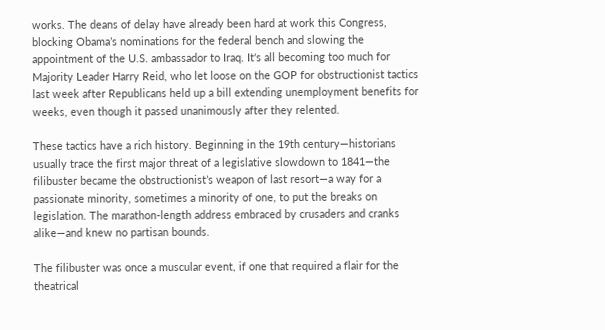works. The deans of delay have already been hard at work this Congress, blocking Obama’s nominations for the federal bench and slowing the appointment of the U.S. ambassador to Iraq. It's all becoming too much for Majority Leader Harry Reid, who let loose on the GOP for obstructionist tactics last week after Republicans held up a bill extending unemployment benefits for weeks, even though it passed unanimously after they relented.

These tactics have a rich history. Beginning in the 19th century—historians usually trace the first major threat of a legislative slowdown to 1841—the filibuster became the obstructionist’s weapon of last resort—a way for a passionate minority, sometimes a minority of one, to put the breaks on legislation. The marathon-length address embraced by crusaders and cranks alike—and knew no partisan bounds.

The filibuster was once a muscular event, if one that required a flair for the theatrical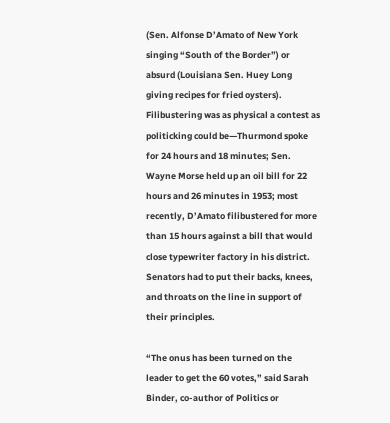(Sen. Alfonse D’Amato of New York singing “South of the Border”) or absurd (Louisiana Sen. Huey Long giving recipes for fried oysters). Filibustering was as physical a contest as politicking could be—Thurmond spoke for 24 hours and 18 minutes; Sen. Wayne Morse held up an oil bill for 22 hours and 26 minutes in 1953; most recently, D’Amato filibustered for more than 15 hours against a bill that would close typewriter factory in his district. Senators had to put their backs, knees, and throats on the line in support of their principles.

“The onus has been turned on the leader to get the 60 votes,” said Sarah Binder, co-author of Politics or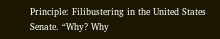Principle: Filibustering in the United States Senate. “Why? Why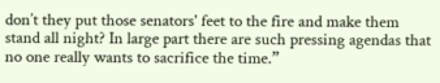don’t they put those senators' feet to the fire and make them stand all night? In large part there are such pressing agendas that no one really wants to sacrifice the time.”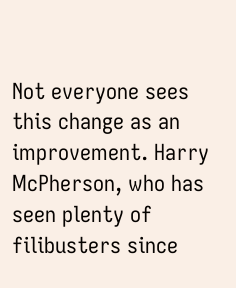Not everyone sees this change as an improvement. Harry McPherson, who has seen plenty of filibusters since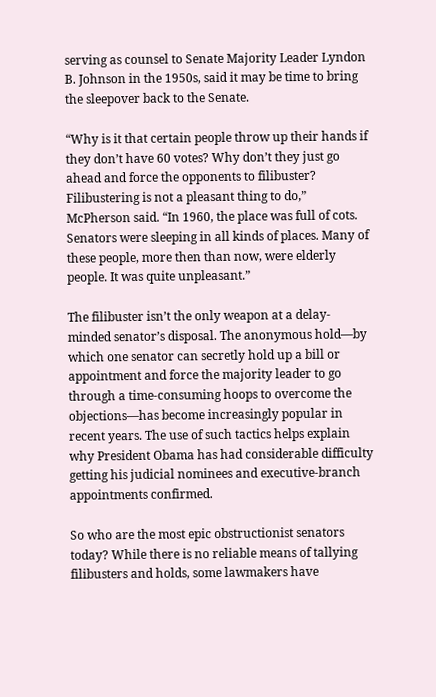serving as counsel to Senate Majority Leader Lyndon B. Johnson in the 1950s, said it may be time to bring the sleepover back to the Senate.

“Why is it that certain people throw up their hands if they don’t have 60 votes? Why don’t they just go ahead and force the opponents to filibuster? Filibustering is not a pleasant thing to do,” McPherson said. “In 1960, the place was full of cots. Senators were sleeping in all kinds of places. Many of these people, more then than now, were elderly people. It was quite unpleasant.”

The filibuster isn’t the only weapon at a delay-minded senator’s disposal. The anonymous hold—by which one senator can secretly hold up a bill or appointment and force the majority leader to go through a time-consuming hoops to overcome the objections—has become increasingly popular in recent years. The use of such tactics helps explain why President Obama has had considerable difficulty getting his judicial nominees and executive-branch appointments confirmed.

So who are the most epic obstructionist senators today? While there is no reliable means of tallying filibusters and holds, some lawmakers have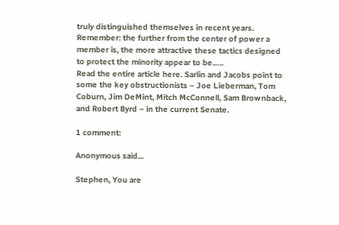truly distinguished themselves in recent years. Remember: the further from the center of power a member is, the more attractive these tactics designed to protect the minority appear to be…..
Read the entire article here. Sarlin and Jacobs point to some the key obstructionists – Joe Lieberman, Tom Coburn, Jim DeMint, Mitch McConnell, Sam Brownback, and Robert Byrd – in the current Senate.

1 comment:

Anonymous said...

Stephen, You are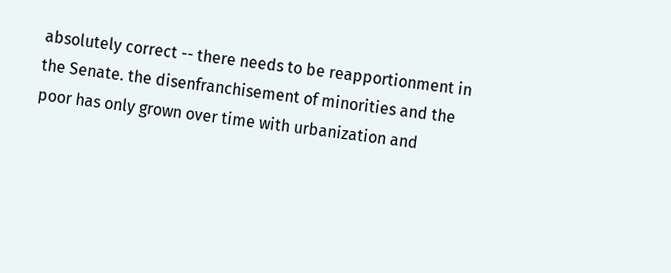absolutely correct -- there needs to be reapportionment in the Senate. the disenfranchisement of minorities and the poor has only grown over time with urbanization and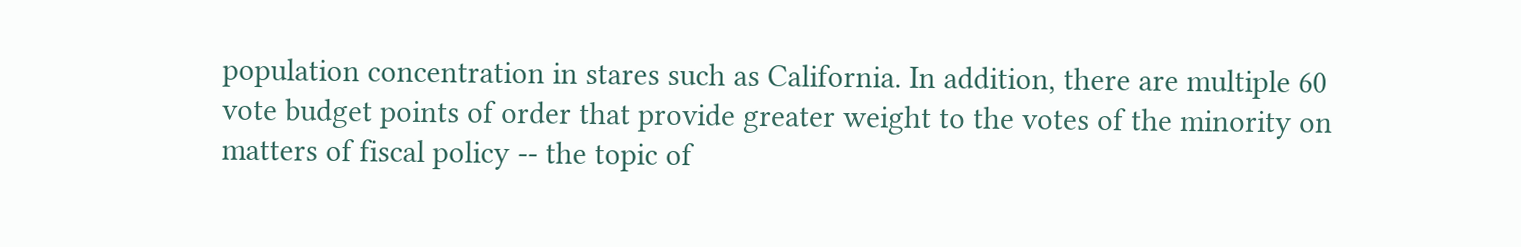population concentration in stares such as California. In addition, there are multiple 60 vote budget points of order that provide greater weight to the votes of the minority on matters of fiscal policy -- the topic of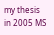my thesis in 2005 MS